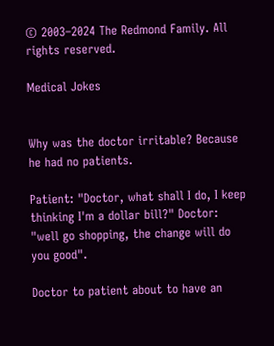© 2003–2024 The Redmond Family. All rights reserved.

Medical Jokes


Why was the doctor irritable? Because he had no patients.

Patient: "Doctor, what shall I do, I keep thinking I'm a dollar bill?" Doctor: "well go shopping, the change will do you good".

Doctor to patient about to have an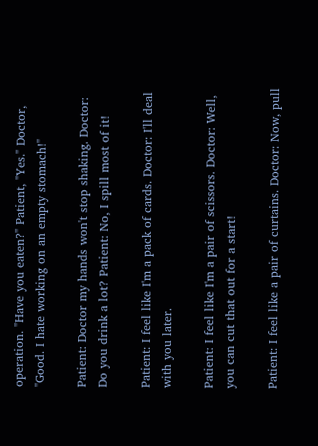operation. "Have you eaten?" Patient, "Yes." Doctor, "Good. I hate working on an empty stomach!"

Patient: Doctor my hands won't stop shaking. Doctor: Do you drink a lot? Patient: No, I spill most of it!

Patient: I feel like I'm a pack of cards. Doctor: I'll deal with you later.

Patient: I feel like I'm a pair of scissors. Doctor: Well, you can cut that out for a start!

Patient: I feel like a pair of curtains. Doctor: Now, pull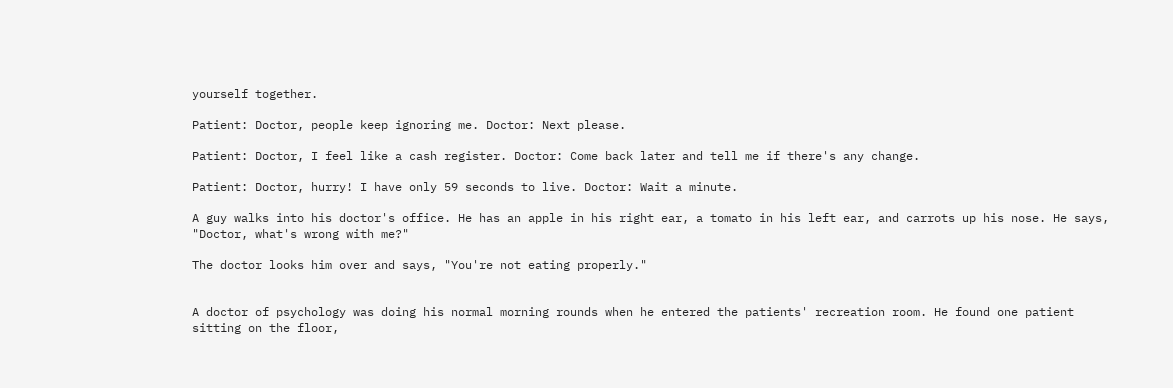yourself together.

Patient: Doctor, people keep ignoring me. Doctor: Next please.

Patient: Doctor, I feel like a cash register. Doctor: Come back later and tell me if there's any change.

Patient: Doctor, hurry! I have only 59 seconds to live. Doctor: Wait a minute.

A guy walks into his doctor's office. He has an apple in his right ear, a tomato in his left ear, and carrots up his nose. He says, "Doctor, what's wrong with me?"

The doctor looks him over and says, "You're not eating properly."


A doctor of psychology was doing his normal morning rounds when he entered the patients' recreation room. He found one patient sitting on the floor,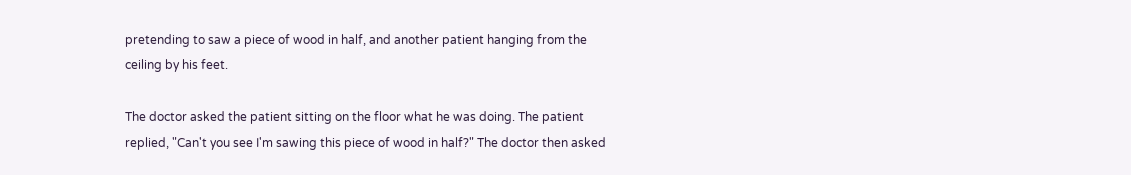pretending to saw a piece of wood in half, and another patient hanging from the ceiling by his feet.

The doctor asked the patient sitting on the floor what he was doing. The patient replied, "Can't you see I'm sawing this piece of wood in half?" The doctor then asked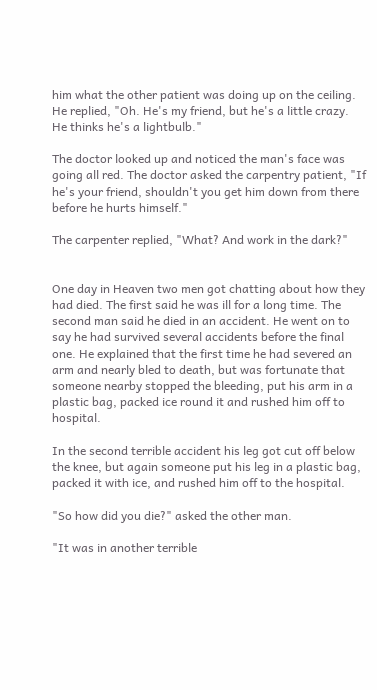him what the other patient was doing up on the ceiling. He replied, "Oh. He's my friend, but he's a little crazy. He thinks he's a lightbulb."

The doctor looked up and noticed the man's face was going all red. The doctor asked the carpentry patient, "If he's your friend, shouldn't you get him down from there before he hurts himself."

The carpenter replied, "What? And work in the dark?"


One day in Heaven two men got chatting about how they had died. The first said he was ill for a long time. The second man said he died in an accident. He went on to say he had survived several accidents before the final one. He explained that the first time he had severed an arm and nearly bled to death, but was fortunate that someone nearby stopped the bleeding, put his arm in a plastic bag, packed ice round it and rushed him off to hospital.

In the second terrible accident his leg got cut off below the knee, but again someone put his leg in a plastic bag, packed it with ice, and rushed him off to the hospital.

"So how did you die?" asked the other man.

"It was in another terrible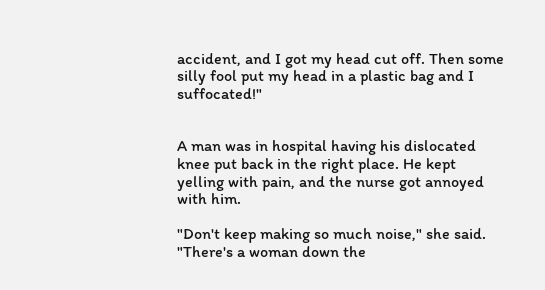accident, and I got my head cut off. Then some silly fool put my head in a plastic bag and I suffocated!"


A man was in hospital having his dislocated knee put back in the right place. He kept yelling with pain, and the nurse got annoyed with him.

"Don't keep making so much noise," she said. "There's a woman down the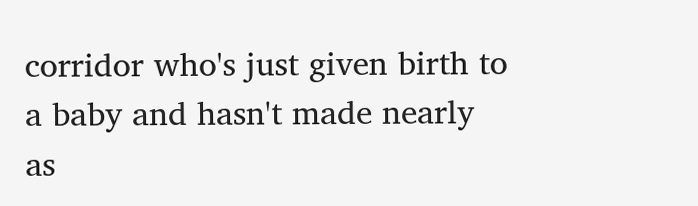corridor who's just given birth to a baby and hasn't made nearly as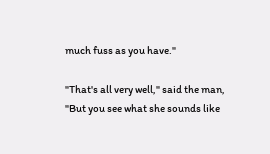much fuss as you have."

"That's all very well," said the man, "But you see what she sounds like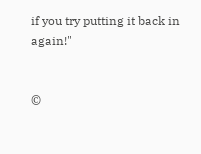if you try putting it back in again!"


©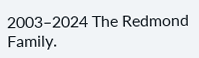2003–2024 The Redmond Family.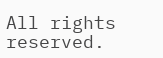All rights reserved.